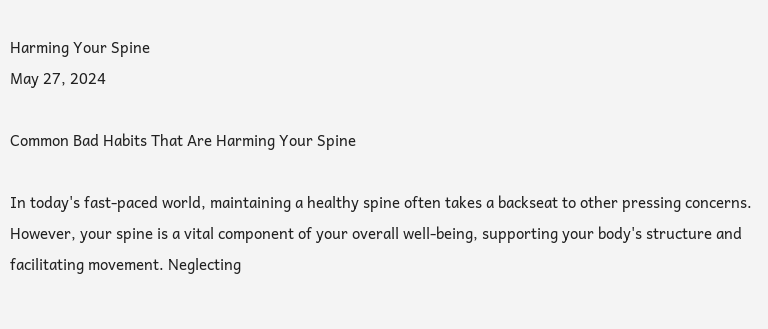Harming Your Spine
May 27, 2024

Common Bad Habits That Are Harming Your Spine

In today's fast-paced world, maintaining a healthy spine often takes a backseat to other pressing concerns. However, your spine is a vital component of your overall well-being, supporting your body's structure and facilitating movement. Neglecting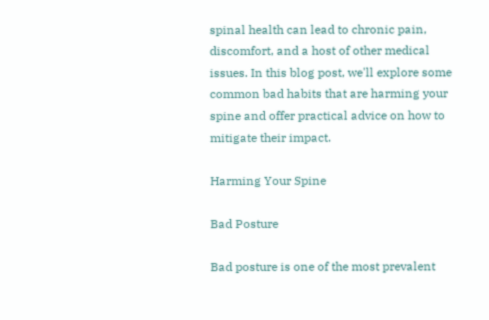spinal health can lead to chronic pain, discomfort, and a host of other medical issues. In this blog post, we'll explore some common bad habits that are harming your spine and offer practical advice on how to mitigate their impact.

Harming Your Spine

Bad Posture

Bad posture is one of the most prevalent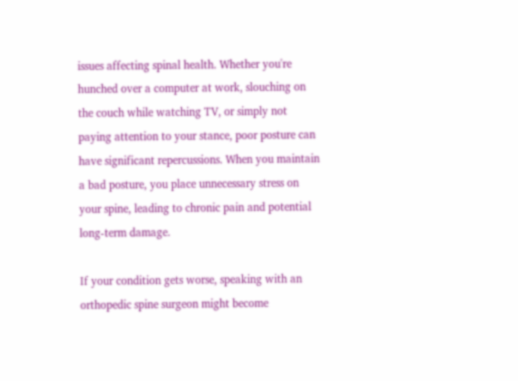issues affecting spinal health. Whether you're hunched over a computer at work, slouching on the couch while watching TV, or simply not paying attention to your stance, poor posture can have significant repercussions. When you maintain a bad posture, you place unnecessary stress on your spine, leading to chronic pain and potential long-term damage.

If your condition gets worse, speaking with an orthopedic spine surgeon might become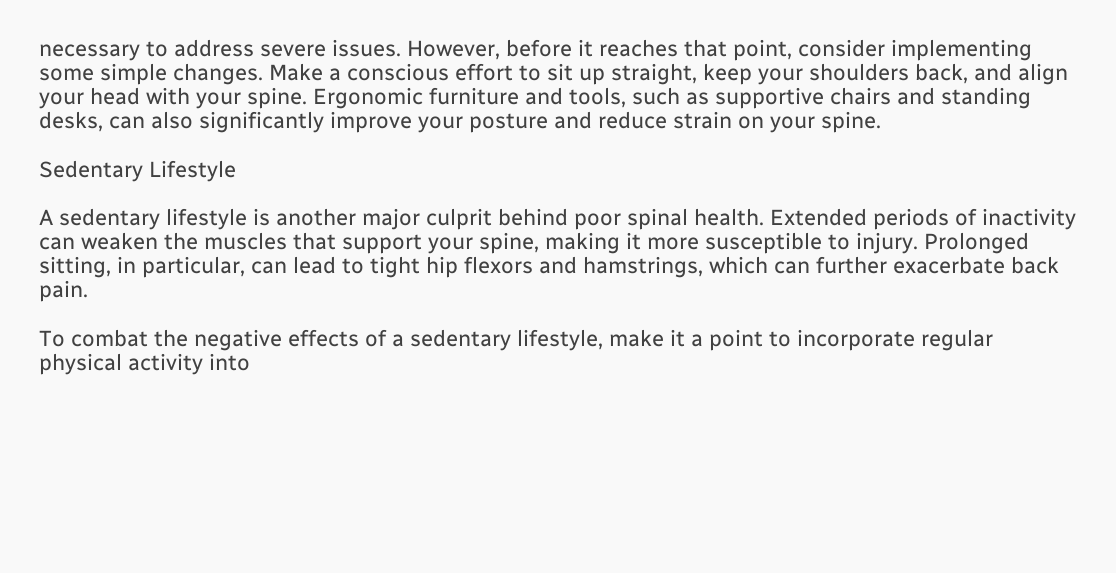necessary to address severe issues. However, before it reaches that point, consider implementing some simple changes. Make a conscious effort to sit up straight, keep your shoulders back, and align your head with your spine. Ergonomic furniture and tools, such as supportive chairs and standing desks, can also significantly improve your posture and reduce strain on your spine.

Sedentary Lifestyle

A sedentary lifestyle is another major culprit behind poor spinal health. Extended periods of inactivity can weaken the muscles that support your spine, making it more susceptible to injury. Prolonged sitting, in particular, can lead to tight hip flexors and hamstrings, which can further exacerbate back pain.

To combat the negative effects of a sedentary lifestyle, make it a point to incorporate regular physical activity into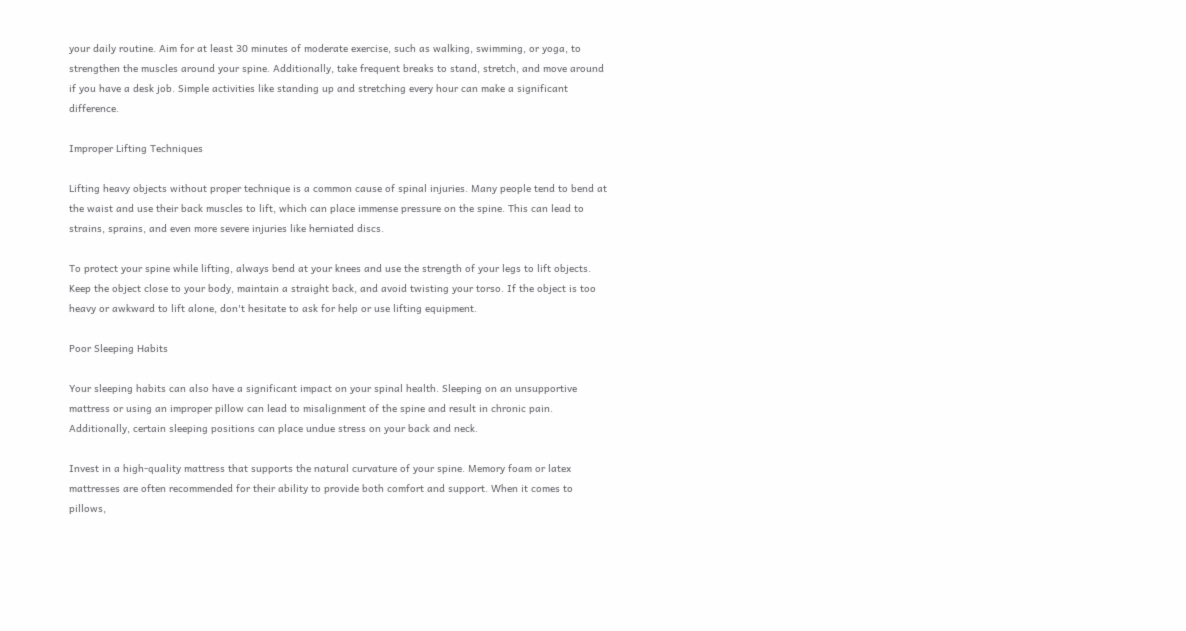your daily routine. Aim for at least 30 minutes of moderate exercise, such as walking, swimming, or yoga, to strengthen the muscles around your spine. Additionally, take frequent breaks to stand, stretch, and move around if you have a desk job. Simple activities like standing up and stretching every hour can make a significant difference.

Improper Lifting Techniques

Lifting heavy objects without proper technique is a common cause of spinal injuries. Many people tend to bend at the waist and use their back muscles to lift, which can place immense pressure on the spine. This can lead to strains, sprains, and even more severe injuries like herniated discs.

To protect your spine while lifting, always bend at your knees and use the strength of your legs to lift objects. Keep the object close to your body, maintain a straight back, and avoid twisting your torso. If the object is too heavy or awkward to lift alone, don't hesitate to ask for help or use lifting equipment.

Poor Sleeping Habits

Your sleeping habits can also have a significant impact on your spinal health. Sleeping on an unsupportive mattress or using an improper pillow can lead to misalignment of the spine and result in chronic pain. Additionally, certain sleeping positions can place undue stress on your back and neck.

Invest in a high-quality mattress that supports the natural curvature of your spine. Memory foam or latex mattresses are often recommended for their ability to provide both comfort and support. When it comes to pillows,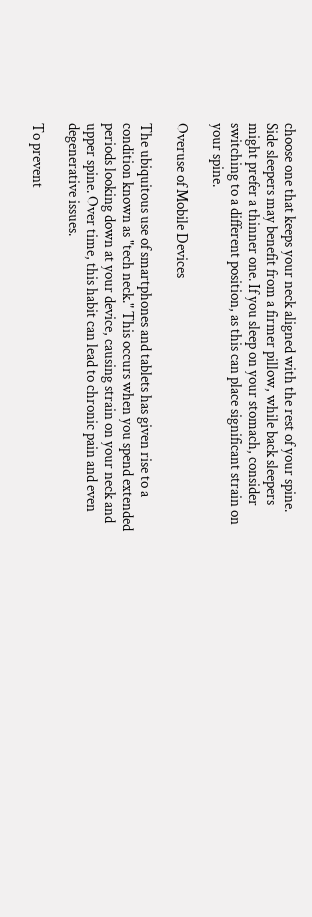choose one that keeps your neck aligned with the rest of your spine. Side sleepers may benefit from a firmer pillow, while back sleepers might prefer a thinner one. If you sleep on your stomach, consider switching to a different position, as this can place significant strain on your spine.

Overuse of Mobile Devices

The ubiquitous use of smartphones and tablets has given rise to a condition known as "tech neck." This occurs when you spend extended periods looking down at your device, causing strain on your neck and upper spine. Over time, this habit can lead to chronic pain and even degenerative issues.

To prevent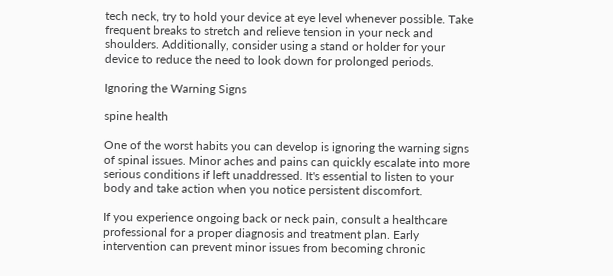tech neck, try to hold your device at eye level whenever possible. Take frequent breaks to stretch and relieve tension in your neck and shoulders. Additionally, consider using a stand or holder for your device to reduce the need to look down for prolonged periods.

Ignoring the Warning Signs

spine health

One of the worst habits you can develop is ignoring the warning signs of spinal issues. Minor aches and pains can quickly escalate into more serious conditions if left unaddressed. It's essential to listen to your body and take action when you notice persistent discomfort.

If you experience ongoing back or neck pain, consult a healthcare professional for a proper diagnosis and treatment plan. Early intervention can prevent minor issues from becoming chronic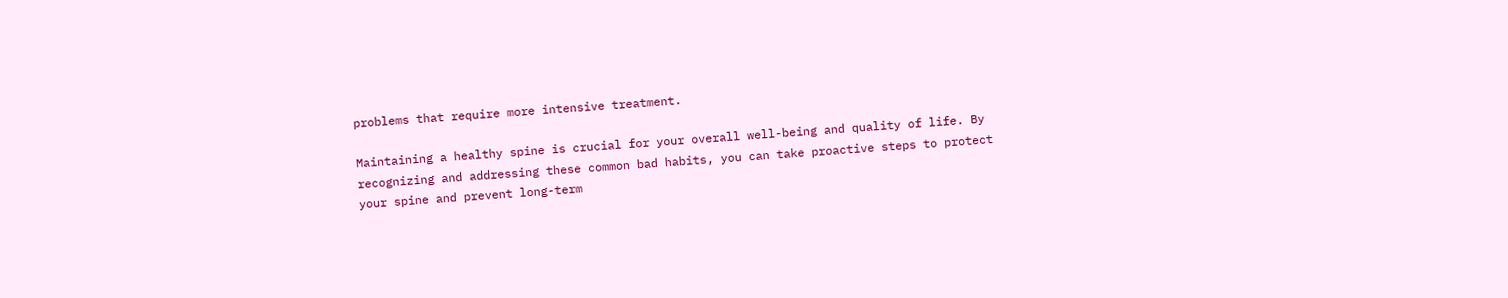problems that require more intensive treatment.

Maintaining a healthy spine is crucial for your overall well-being and quality of life. By recognizing and addressing these common bad habits, you can take proactive steps to protect your spine and prevent long-term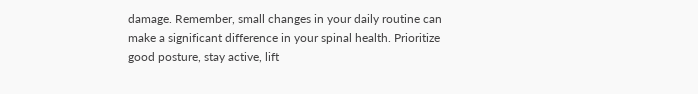damage. Remember, small changes in your daily routine can make a significant difference in your spinal health. Prioritize good posture, stay active, lift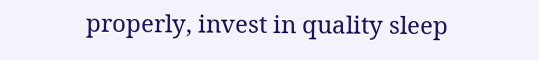properly, invest in quality sleep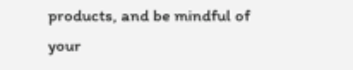products, and be mindful of your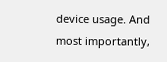device usage. And most importantly,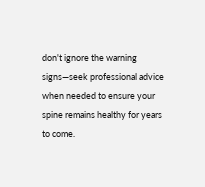don't ignore the warning signs—seek professional advice when needed to ensure your spine remains healthy for years to come.